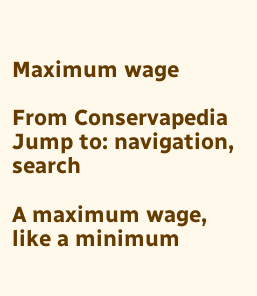Maximum wage

From Conservapedia
Jump to: navigation, search

A maximum wage, like a minimum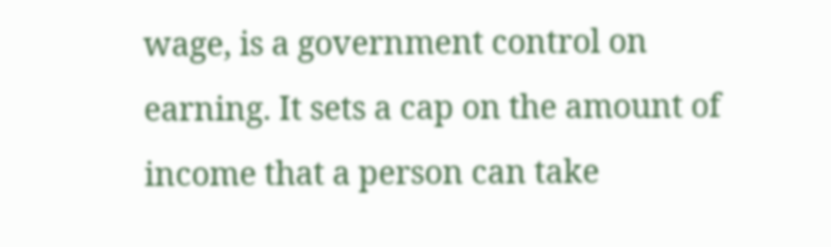wage, is a government control on earning. It sets a cap on the amount of income that a person can take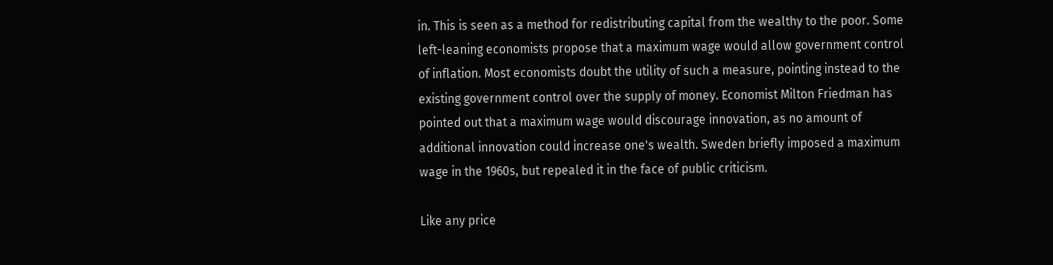in. This is seen as a method for redistributing capital from the wealthy to the poor. Some left-leaning economists propose that a maximum wage would allow government control of inflation. Most economists doubt the utility of such a measure, pointing instead to the existing government control over the supply of money. Economist Milton Friedman has pointed out that a maximum wage would discourage innovation, as no amount of additional innovation could increase one's wealth. Sweden briefly imposed a maximum wage in the 1960s, but repealed it in the face of public criticism.

Like any price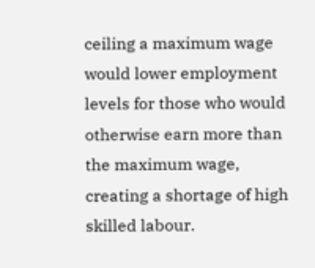ceiling a maximum wage would lower employment levels for those who would otherwise earn more than the maximum wage, creating a shortage of high skilled labour.